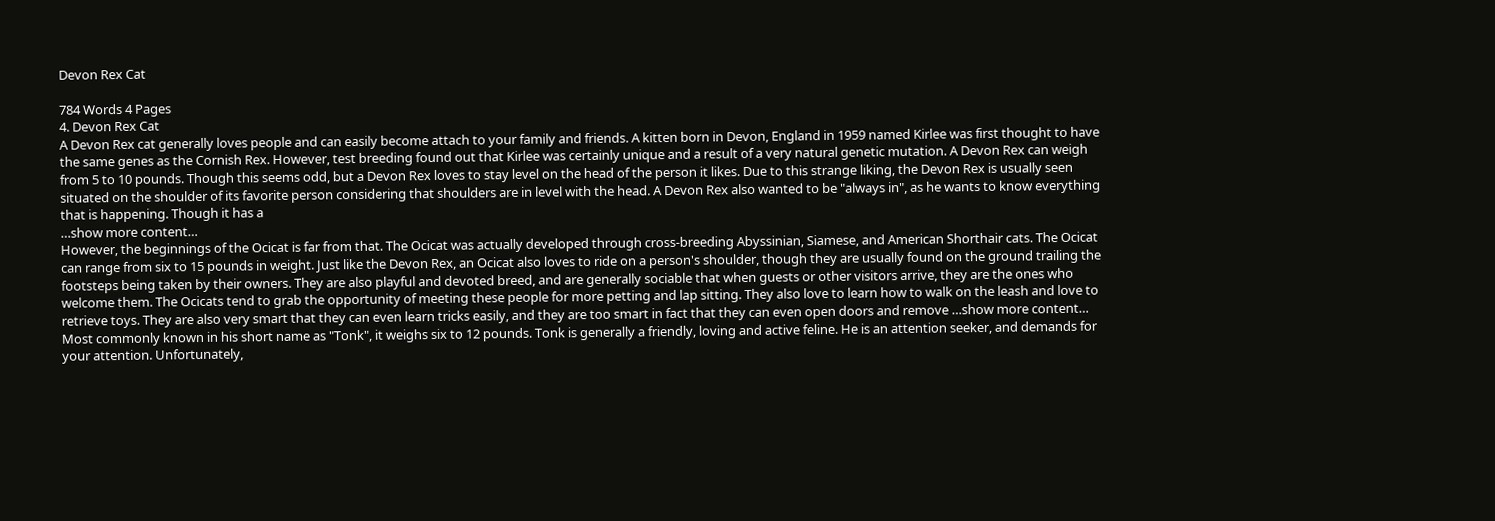Devon Rex Cat

784 Words 4 Pages
4. Devon Rex Cat
A Devon Rex cat generally loves people and can easily become attach to your family and friends. A kitten born in Devon, England in 1959 named Kirlee was first thought to have the same genes as the Cornish Rex. However, test breeding found out that Kirlee was certainly unique and a result of a very natural genetic mutation. A Devon Rex can weigh from 5 to 10 pounds. Though this seems odd, but a Devon Rex loves to stay level on the head of the person it likes. Due to this strange liking, the Devon Rex is usually seen situated on the shoulder of its favorite person considering that shoulders are in level with the head. A Devon Rex also wanted to be "always in", as he wants to know everything that is happening. Though it has a
…show more content…
However, the beginnings of the Ocicat is far from that. The Ocicat was actually developed through cross-breeding Abyssinian, Siamese, and American Shorthair cats. The Ocicat can range from six to 15 pounds in weight. Just like the Devon Rex, an Ocicat also loves to ride on a person's shoulder, though they are usually found on the ground trailing the footsteps being taken by their owners. They are also playful and devoted breed, and are generally sociable that when guests or other visitors arrive, they are the ones who welcome them. The Ocicats tend to grab the opportunity of meeting these people for more petting and lap sitting. They also love to learn how to walk on the leash and love to retrieve toys. They are also very smart that they can even learn tricks easily, and they are too smart in fact that they can even open doors and remove …show more content…
Most commonly known in his short name as "Tonk", it weighs six to 12 pounds. Tonk is generally a friendly, loving and active feline. He is an attention seeker, and demands for your attention. Unfortunately,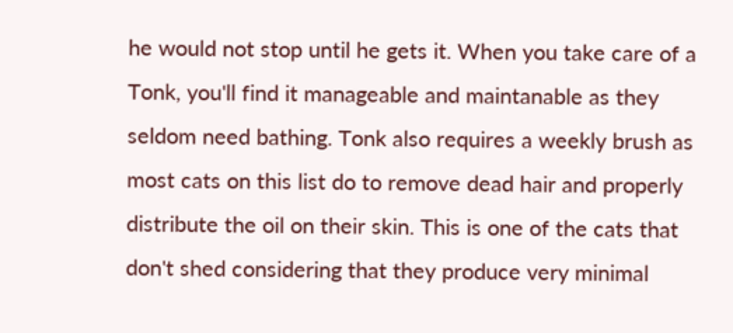he would not stop until he gets it. When you take care of a Tonk, you'll find it manageable and maintanable as they seldom need bathing. Tonk also requires a weekly brush as most cats on this list do to remove dead hair and properly distribute the oil on their skin. This is one of the cats that don't shed considering that they produce very minimal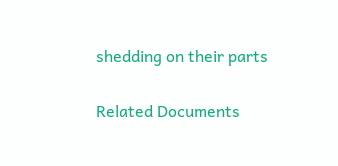shedding on their parts

Related Documents